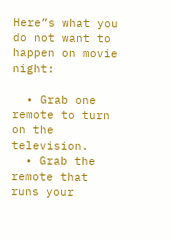Here”s what you do not want to happen on movie night:

  • Grab one remote to turn on the television.
  • Grab the remote that runs your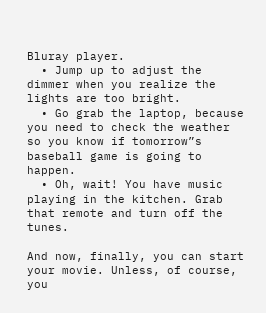Bluray player.
  • Jump up to adjust the dimmer when you realize the lights are too bright.
  • Go grab the laptop, because you need to check the weather so you know if tomorrow”s baseball game is going to happen.
  • Oh, wait! You have music playing in the kitchen. Grab that remote and turn off the tunes.

And now, finally, you can start your movie. Unless, of course, you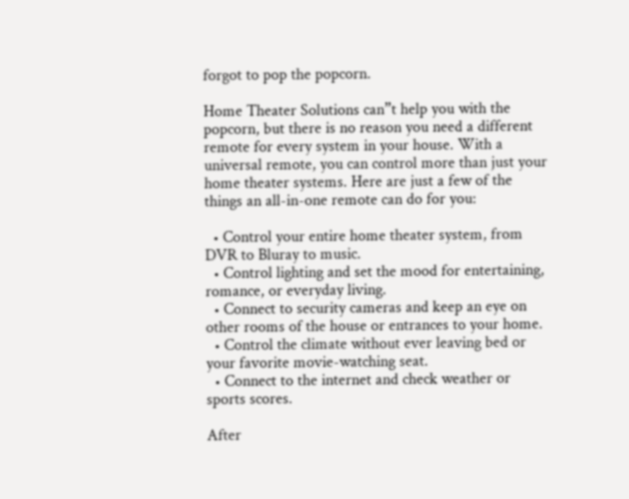forgot to pop the popcorn.

Home Theater Solutions can”t help you with the popcorn, but there is no reason you need a different remote for every system in your house. With a universal remote, you can control more than just your home theater systems. Here are just a few of the things an all-in-one remote can do for you:

  • Control your entire home theater system, from DVR to Bluray to music.
  • Control lighting and set the mood for entertaining, romance, or everyday living.
  • Connect to security cameras and keep an eye on other rooms of the house or entrances to your home.
  • Control the climate without ever leaving bed or your favorite movie-watching seat.
  • Connect to the internet and check weather or sports scores.

After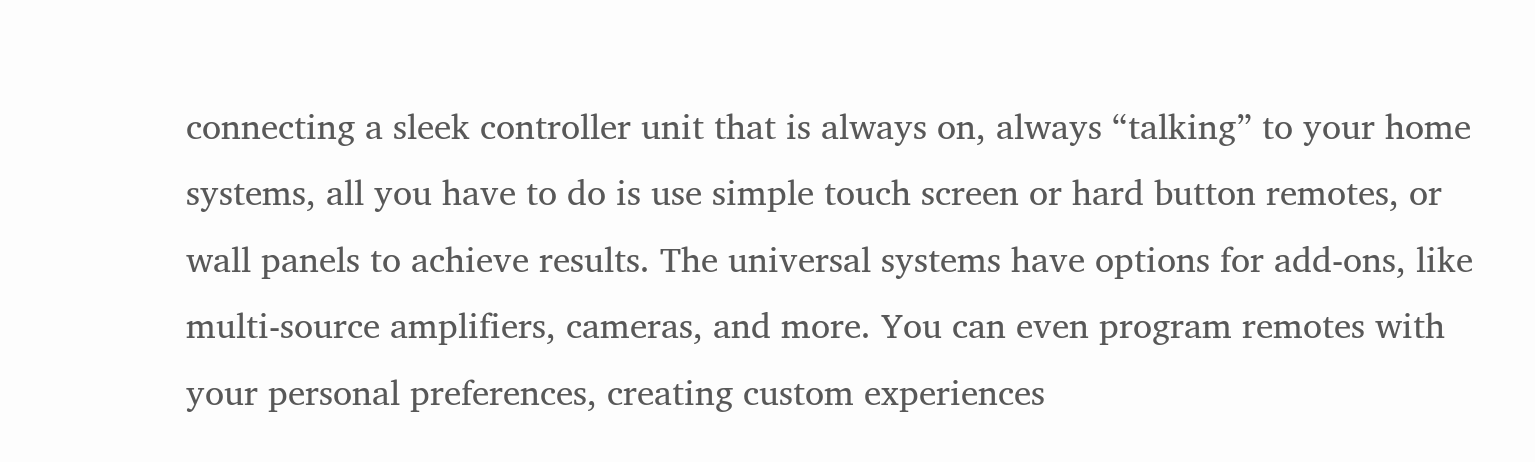connecting a sleek controller unit that is always on, always “talking” to your home systems, all you have to do is use simple touch screen or hard button remotes, or wall panels to achieve results. The universal systems have options for add-ons, like multi-source amplifiers, cameras, and more. You can even program remotes with your personal preferences, creating custom experiences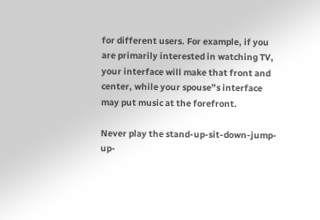for different users. For example, if you are primarily interested in watching TV, your interface will make that front and center, while your spouse”s interface may put music at the forefront.

Never play the stand-up-sit-down-jump-up-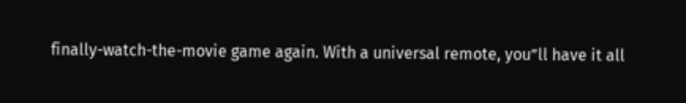finally-watch-the-movie game again. With a universal remote, you”ll have it all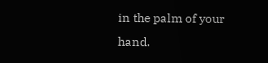in the palm of your hand.